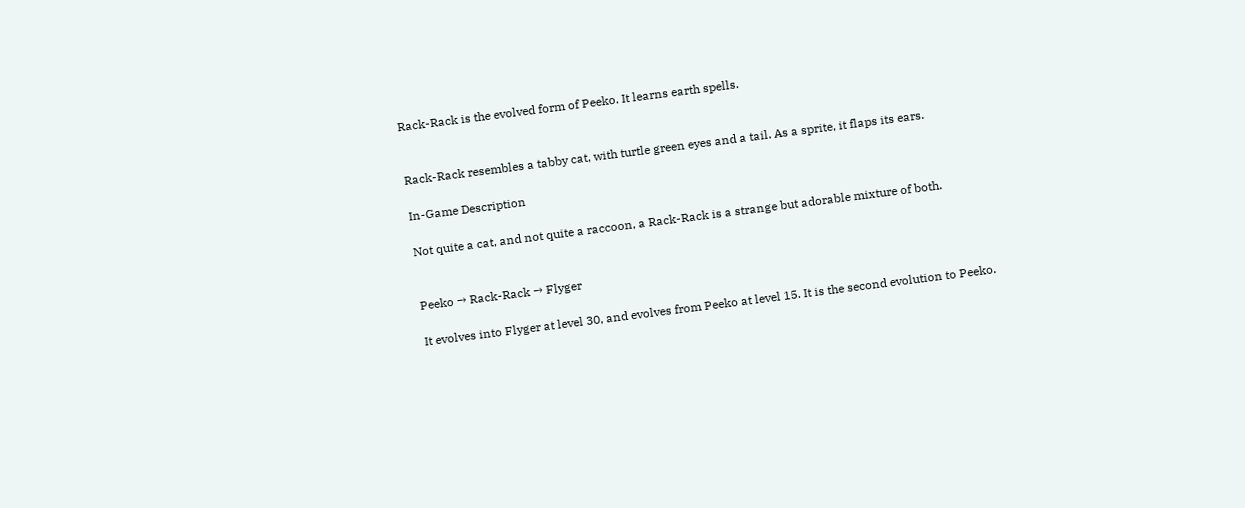Rack-Rack is the evolved form of Peeko. It learns earth spells.


Rack-Rack resembles a tabby cat, with turtle green eyes and a tail. As a sprite, it flaps its ears.

In-Game Description

Not quite a cat, and not quite a raccoon, a Rack-Rack is a strange but adorable mixture of both.


Peeko → Rack-Rack → Flyger

It evolves into Flyger at level 30, and evolves from Peeko at level 15. It is the second evolution to Peeko.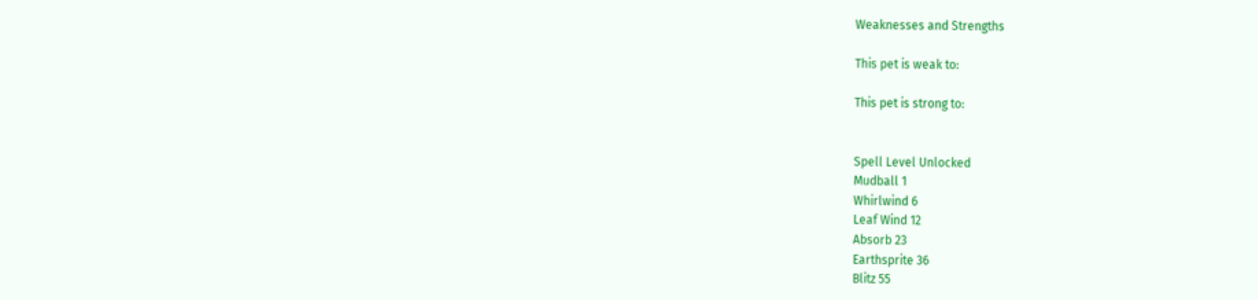Weaknesses and Strengths

This pet is weak to:

This pet is strong to:


Spell Level Unlocked
Mudball 1
Whirlwind 6
Leaf Wind 12
Absorb 23
Earthsprite 36
Blitz 55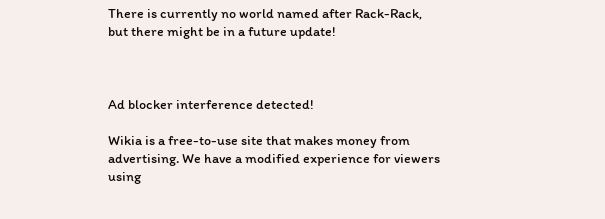There is currently no world named after Rack-Rack, but there might be in a future update!



Ad blocker interference detected!

Wikia is a free-to-use site that makes money from advertising. We have a modified experience for viewers using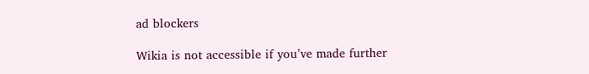ad blockers

Wikia is not accessible if you’ve made further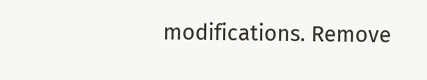modifications. Remove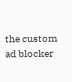the custom ad blocker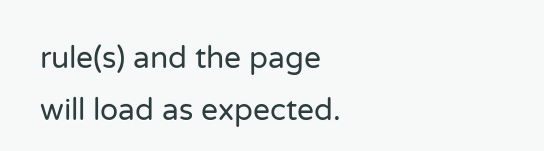rule(s) and the page will load as expected.